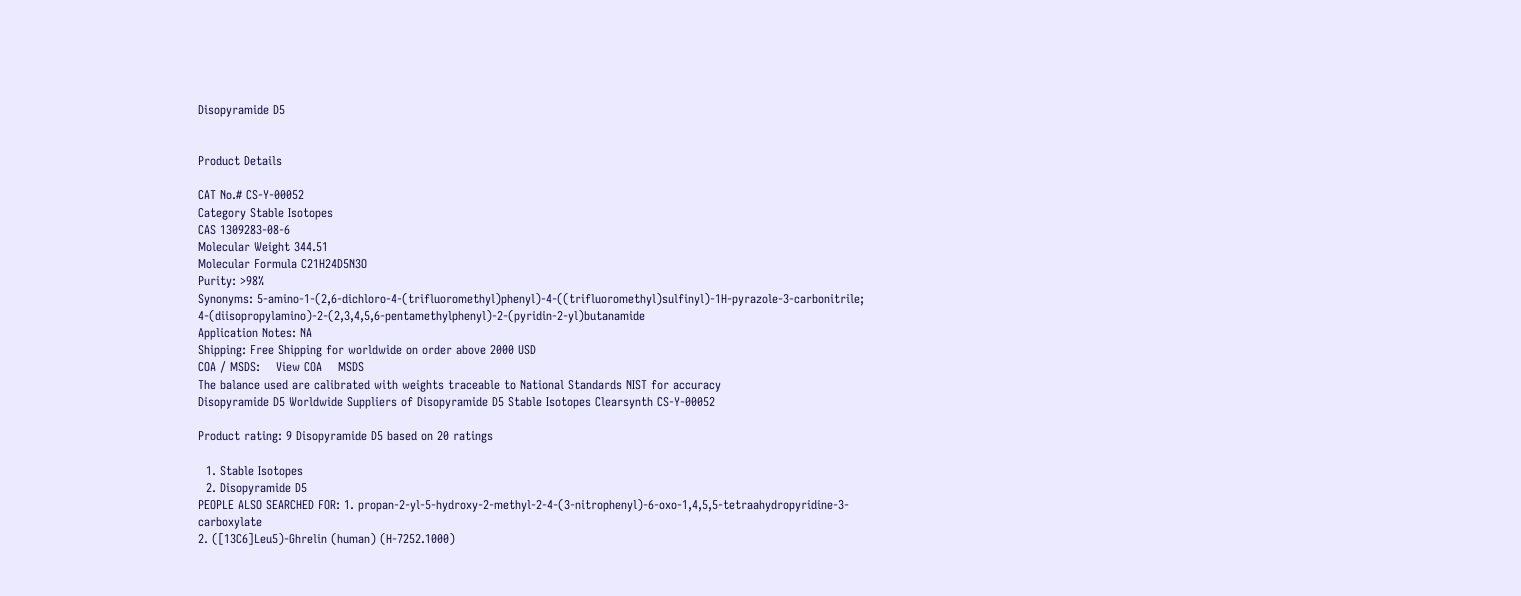Disopyramide D5


Product Details

CAT No.# CS-Y-00052
Category Stable Isotopes
CAS 1309283-08-6
Molecular Weight 344.51
Molecular Formula C21H24D5N3O
Purity: >98%
Synonyms: 5-amino-1-(2,6-dichloro-4-(trifluoromethyl)phenyl)-4-((trifluoromethyl)sulfinyl)-1H-pyrazole-3-carbonitrile; 4-(diisopropylamino)-2-(2,3,4,5,6-pentamethylphenyl)-2-(pyridin-2-yl)butanamide
Application Notes: NA
Shipping: Free Shipping for worldwide on order above 2000 USD
COA / MSDS:    View COA    MSDS
The balance used are calibrated with weights traceable to National Standards NIST for accuracy
Disopyramide D5 Worldwide Suppliers of Disopyramide D5 Stable Isotopes Clearsynth CS-Y-00052

Product rating: 9 Disopyramide D5 based on 20 ratings

  1. Stable Isotopes
  2. Disopyramide D5
PEOPLE ALSO SEARCHED FOR: 1. propan-2-yl-5-hydroxy-2-methyl-2-4-(3-nitrophenyl)-6-oxo-1,4,5,5-tetraahydropyridine-3-carboxylate
2. ([13C6]Leu5)-Ghrelin (human) (H-7252.1000)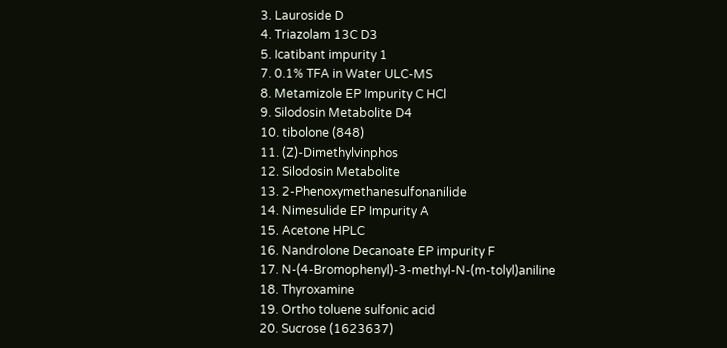3. Lauroside D
4. Triazolam 13C D3
5. Icatibant impurity 1
7. 0.1% TFA in Water ULC-MS
8. Metamizole EP Impurity C HCl
9. Silodosin Metabolite D4
10. tibolone (848)
11. (Z)-Dimethylvinphos
12. Silodosin Metabolite
13. 2-Phenoxymethanesulfonanilide
14. Nimesulide EP Impurity A
15. Acetone HPLC
16. Nandrolone Decanoate EP impurity F
17. N-(4-Bromophenyl)-3-methyl-N-(m-tolyl)aniline
18. Thyroxamine
19. Ortho toluene sulfonic acid
20. Sucrose (1623637)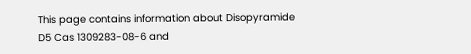This page contains information about Disopyramide D5 Cas 1309283-08-6 and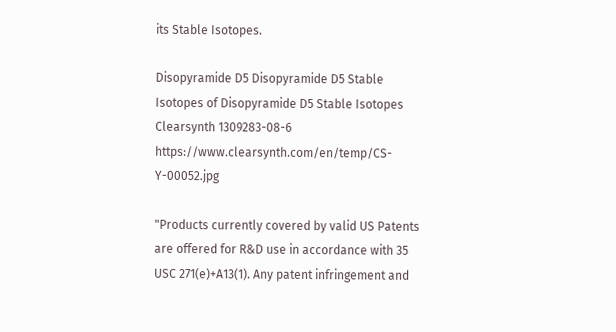its Stable Isotopes.

Disopyramide D5 Disopyramide D5 Stable Isotopes of Disopyramide D5 Stable Isotopes Clearsynth 1309283-08-6 https://www.clearsynth.com/en/temp/CS-Y-00052.jpg

"Products currently covered by valid US Patents are offered for R&D use in accordance with 35 USC 271(e)+A13(1). Any patent infringement and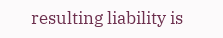resulting liability is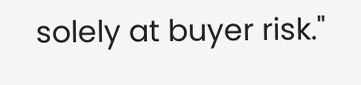solely at buyer risk."